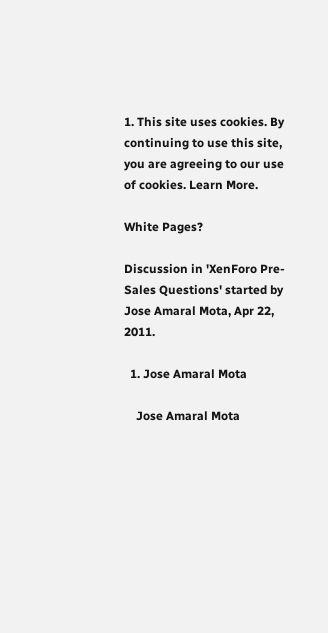1. This site uses cookies. By continuing to use this site, you are agreeing to our use of cookies. Learn More.

White Pages?

Discussion in 'XenForo Pre-Sales Questions' started by Jose Amaral Mota, Apr 22, 2011.

  1. Jose Amaral Mota

    Jose Amaral Mota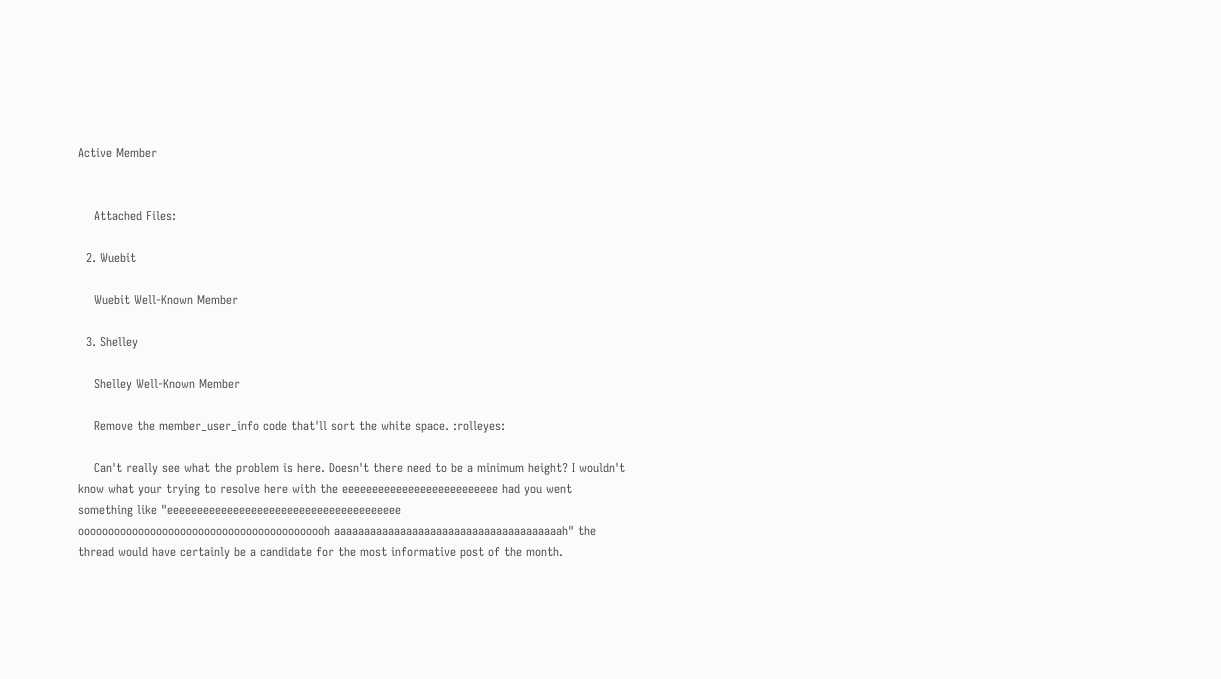Active Member


    Attached Files:

  2. Wuebit

    Wuebit Well-Known Member

  3. Shelley

    Shelley Well-Known Member

    Remove the member_user_info code that'll sort the white space. :rolleyes:

    Can't really see what the problem is here. Doesn't there need to be a minimum height? I wouldn't know what your trying to resolve here with the eeeeeeeeeeeeeeeeeeeeeeeeee had you went something like "eeeeeeeeeeeeeeeeeeeeeeeeeeeeeeeeeeeeeee oooooooooooooooooooooooooooooooooooooooooh aaaaaaaaaaaaaaaaaaaaaaaaaaaaaaaaaaaaaah" the thread would have certainly be a candidate for the most informative post of the month.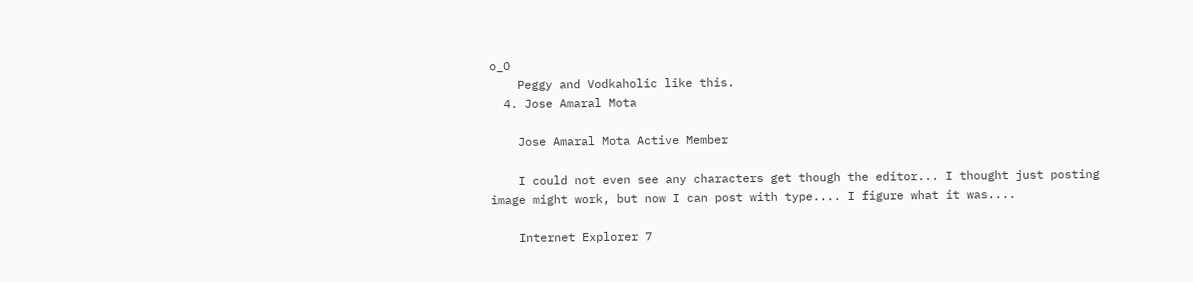o_O
    Peggy and Vodkaholic like this.
  4. Jose Amaral Mota

    Jose Amaral Mota Active Member

    I could not even see any characters get though the editor... I thought just posting image might work, but now I can post with type.... I figure what it was....

    Internet Explorer 7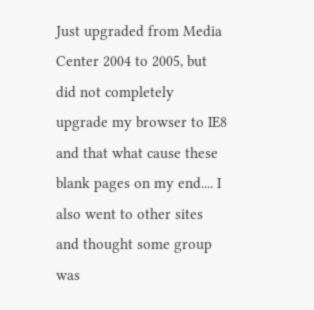Just upgraded from Media Center 2004 to 2005, but did not completely upgrade my browser to IE8 and that what cause these blank pages on my end.... I also went to other sites and thought some group was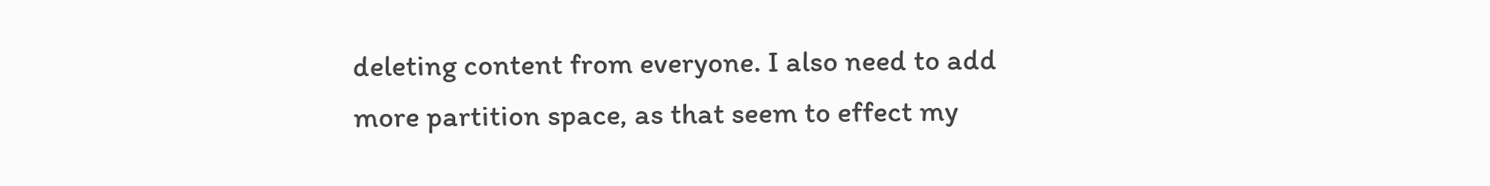deleting content from everyone. I also need to add more partition space, as that seem to effect my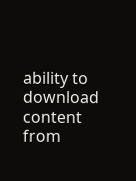ability to download content from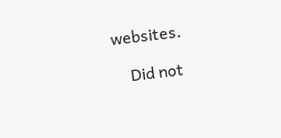websites.

    Did not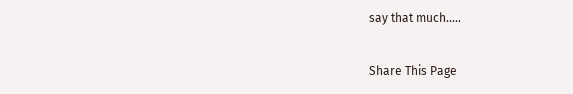say that much.....

Share This Page